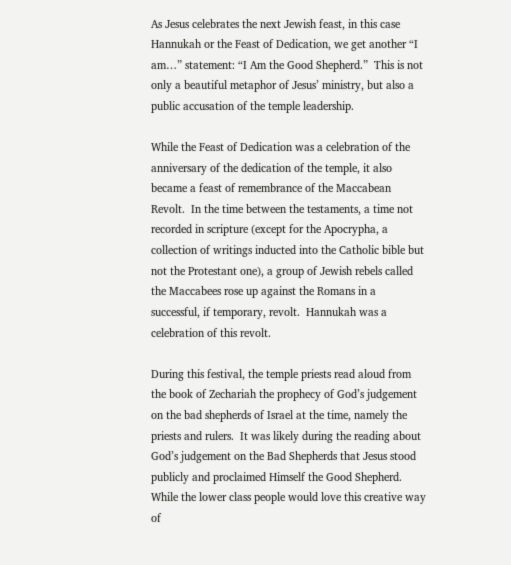As Jesus celebrates the next Jewish feast, in this case Hannukah or the Feast of Dedication, we get another “I am…” statement: “I Am the Good Shepherd.”  This is not only a beautiful metaphor of Jesus’ ministry, but also a public accusation of the temple leadership.

While the Feast of Dedication was a celebration of the anniversary of the dedication of the temple, it also became a feast of remembrance of the Maccabean Revolt.  In the time between the testaments, a time not recorded in scripture (except for the Apocrypha, a collection of writings inducted into the Catholic bible but not the Protestant one), a group of Jewish rebels called the Maccabees rose up against the Romans in a successful, if temporary, revolt.  Hannukah was a celebration of this revolt.

During this festival, the temple priests read aloud from the book of Zechariah the prophecy of God’s judgement on the bad shepherds of Israel at the time, namely the priests and rulers.  It was likely during the reading about God’s judgement on the Bad Shepherds that Jesus stood publicly and proclaimed Himself the Good Shepherd.  While the lower class people would love this creative way of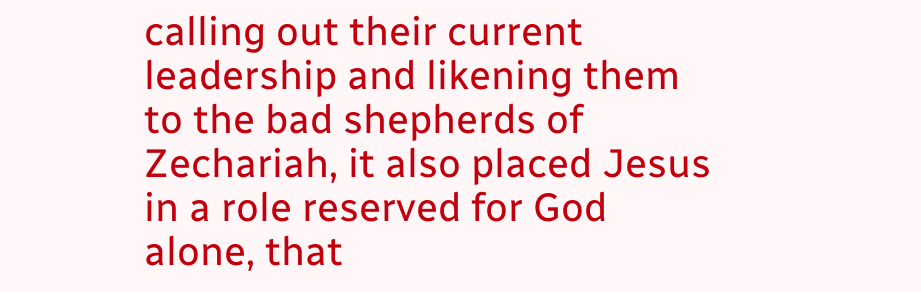calling out their current leadership and likening them to the bad shepherds of Zechariah, it also placed Jesus in a role reserved for God alone, that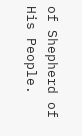of Shepherd of His People.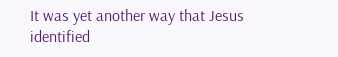It was yet another way that Jesus identified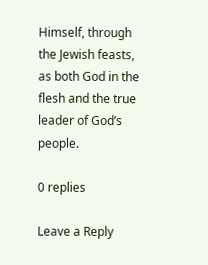Himself, through the Jewish feasts, as both God in the flesh and the true leader of God’s people.

0 replies

Leave a Reply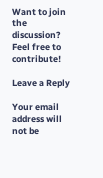Want to join the discussion?
Feel free to contribute!

Leave a Reply

Your email address will not be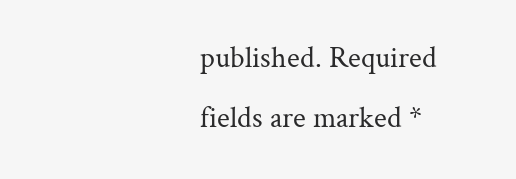published. Required fields are marked *